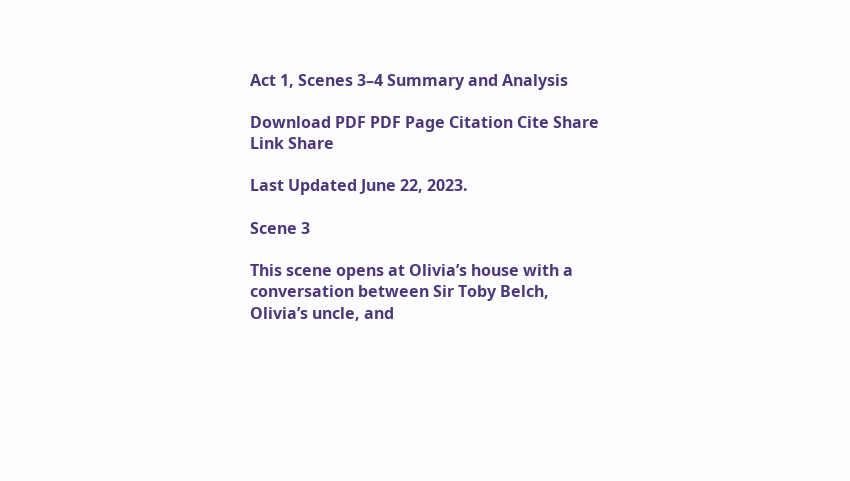Act 1, Scenes 3–4 Summary and Analysis

Download PDF PDF Page Citation Cite Share Link Share

Last Updated June 22, 2023.

Scene 3

This scene opens at Olivia’s house with a conversation between Sir Toby Belch, Olivia’s uncle, and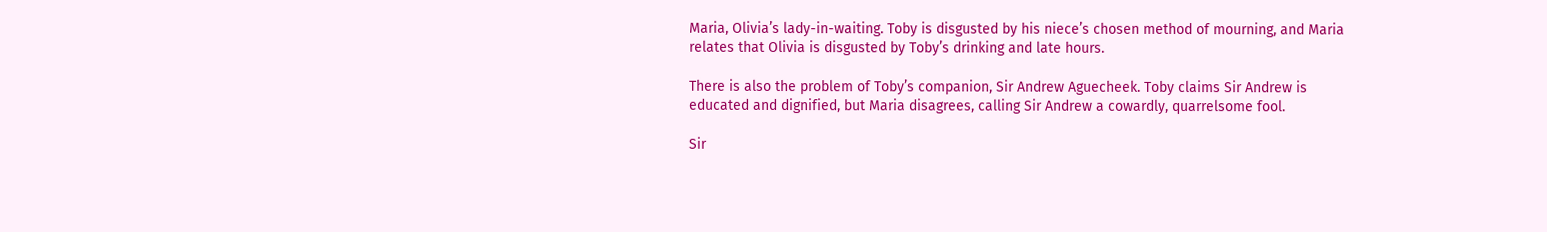Maria, Olivia’s lady-in-waiting. Toby is disgusted by his niece’s chosen method of mourning, and Maria relates that Olivia is disgusted by Toby’s drinking and late hours.

There is also the problem of Toby’s companion, Sir Andrew Aguecheek. Toby claims Sir Andrew is educated and dignified, but Maria disagrees, calling Sir Andrew a cowardly, quarrelsome fool.

Sir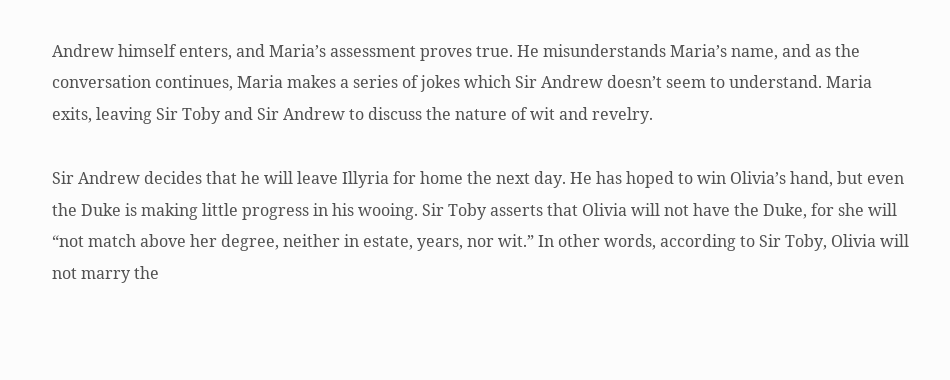Andrew himself enters, and Maria’s assessment proves true. He misunderstands Maria’s name, and as the conversation continues, Maria makes a series of jokes which Sir Andrew doesn’t seem to understand. Maria exits, leaving Sir Toby and Sir Andrew to discuss the nature of wit and revelry.

Sir Andrew decides that he will leave Illyria for home the next day. He has hoped to win Olivia’s hand, but even the Duke is making little progress in his wooing. Sir Toby asserts that Olivia will not have the Duke, for she will “not match above her degree, neither in estate, years, nor wit.” In other words, according to Sir Toby, Olivia will not marry the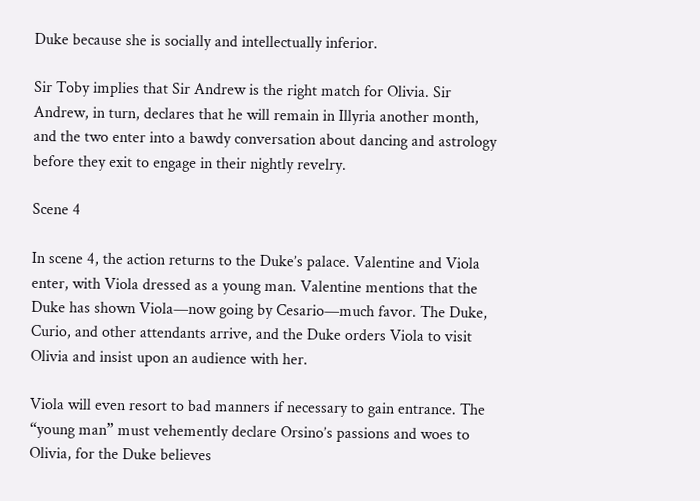Duke because she is socially and intellectually inferior.

Sir Toby implies that Sir Andrew is the right match for Olivia. Sir Andrew, in turn, declares that he will remain in Illyria another month, and the two enter into a bawdy conversation about dancing and astrology before they exit to engage in their nightly revelry.

Scene 4

In scene 4, the action returns to the Duke’s palace. Valentine and Viola enter, with Viola dressed as a young man. Valentine mentions that the Duke has shown Viola—now going by Cesario—much favor. The Duke, Curio, and other attendants arrive, and the Duke orders Viola to visit Olivia and insist upon an audience with her.

Viola will even resort to bad manners if necessary to gain entrance. The “young man” must vehemently declare Orsino’s passions and woes to Olivia, for the Duke believes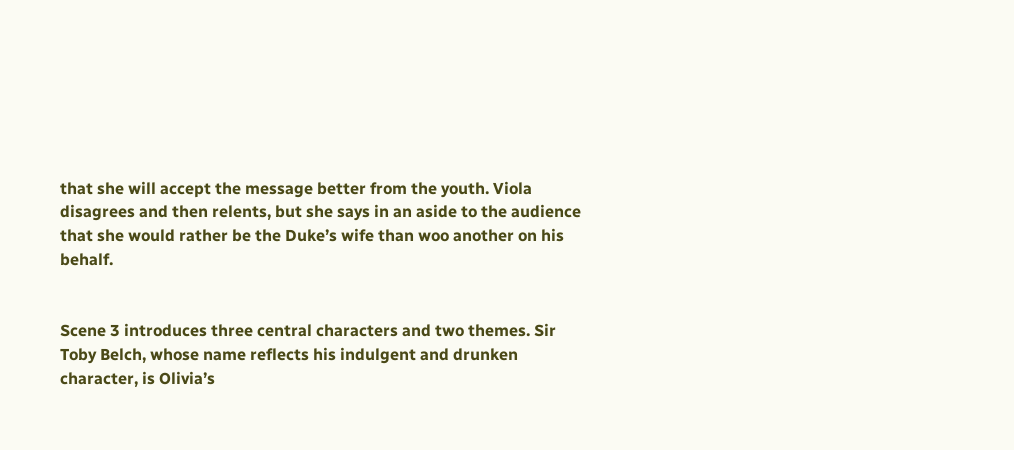that she will accept the message better from the youth. Viola disagrees and then relents, but she says in an aside to the audience that she would rather be the Duke’s wife than woo another on his behalf.


Scene 3 introduces three central characters and two themes. Sir Toby Belch, whose name reflects his indulgent and drunken character, is Olivia’s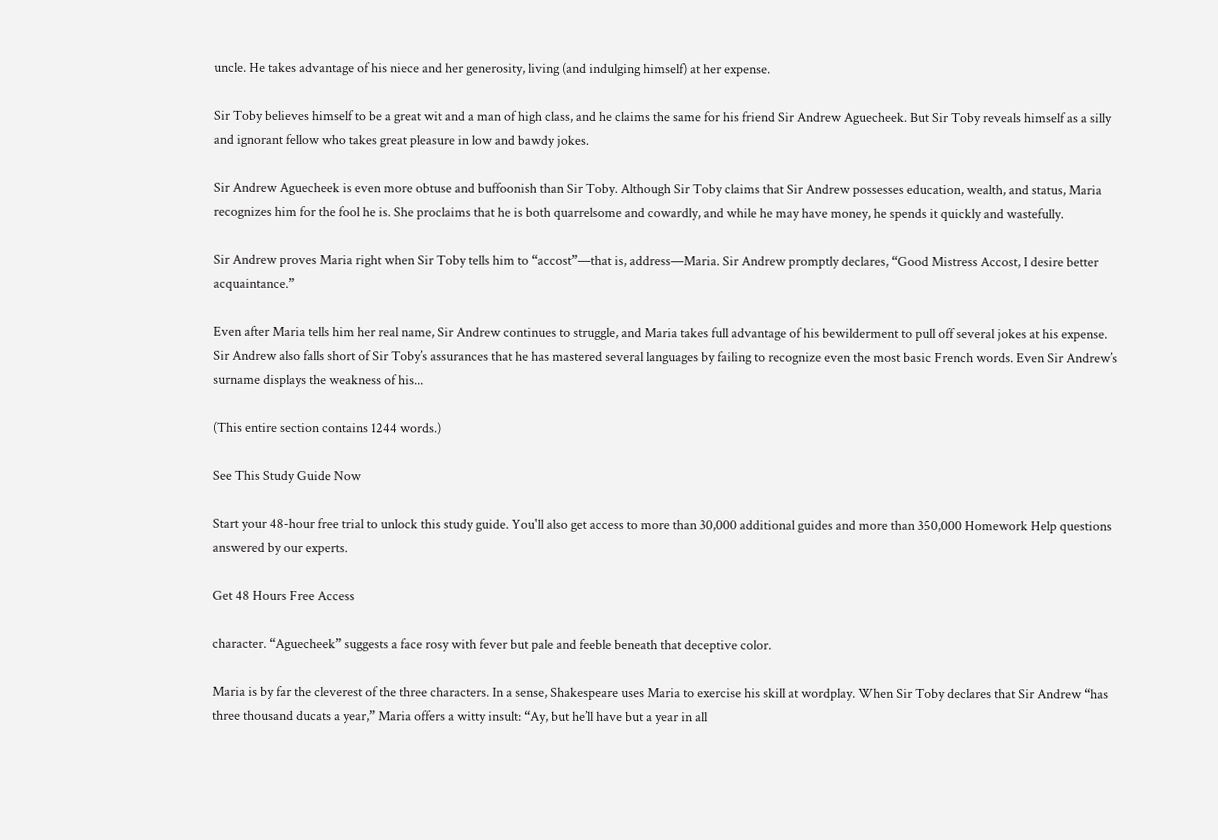uncle. He takes advantage of his niece and her generosity, living (and indulging himself) at her expense.

Sir Toby believes himself to be a great wit and a man of high class, and he claims the same for his friend Sir Andrew Aguecheek. But Sir Toby reveals himself as a silly and ignorant fellow who takes great pleasure in low and bawdy jokes.

Sir Andrew Aguecheek is even more obtuse and buffoonish than Sir Toby. Although Sir Toby claims that Sir Andrew possesses education, wealth, and status, Maria recognizes him for the fool he is. She proclaims that he is both quarrelsome and cowardly, and while he may have money, he spends it quickly and wastefully.

Sir Andrew proves Maria right when Sir Toby tells him to “accost”—that is, address—Maria. Sir Andrew promptly declares, “Good Mistress Accost, I desire better acquaintance.”

Even after Maria tells him her real name, Sir Andrew continues to struggle, and Maria takes full advantage of his bewilderment to pull off several jokes at his expense. Sir Andrew also falls short of Sir Toby’s assurances that he has mastered several languages by failing to recognize even the most basic French words. Even Sir Andrew’s surname displays the weakness of his...

(This entire section contains 1244 words.)

See This Study Guide Now

Start your 48-hour free trial to unlock this study guide. You'll also get access to more than 30,000 additional guides and more than 350,000 Homework Help questions answered by our experts.

Get 48 Hours Free Access

character. “Aguecheek” suggests a face rosy with fever but pale and feeble beneath that deceptive color.

Maria is by far the cleverest of the three characters. In a sense, Shakespeare uses Maria to exercise his skill at wordplay. When Sir Toby declares that Sir Andrew “has three thousand ducats a year,” Maria offers a witty insult: “Ay, but he’ll have but a year in all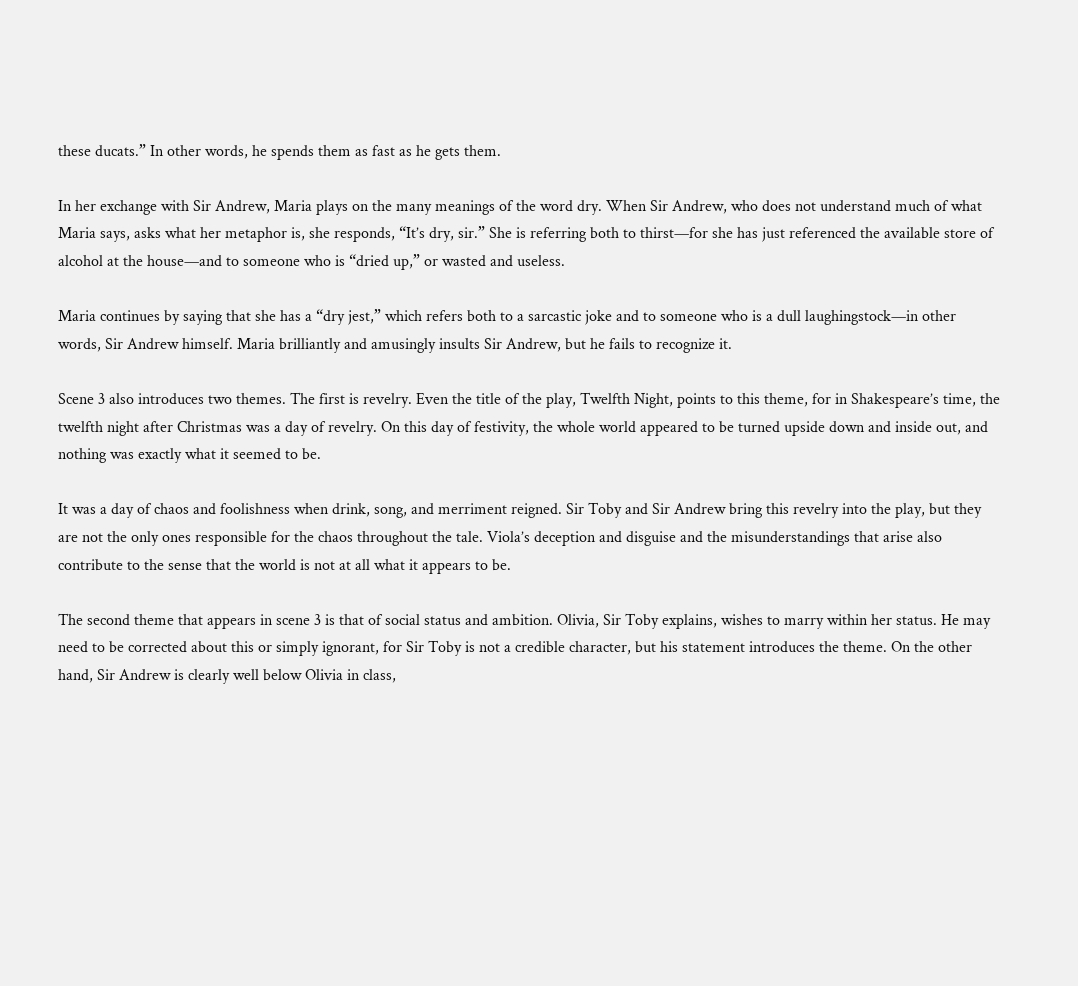these ducats.” In other words, he spends them as fast as he gets them.

In her exchange with Sir Andrew, Maria plays on the many meanings of the word dry. When Sir Andrew, who does not understand much of what Maria says, asks what her metaphor is, she responds, “It’s dry, sir.” She is referring both to thirst—for she has just referenced the available store of alcohol at the house—and to someone who is “dried up,” or wasted and useless.

Maria continues by saying that she has a “dry jest,” which refers both to a sarcastic joke and to someone who is a dull laughingstock—in other words, Sir Andrew himself. Maria brilliantly and amusingly insults Sir Andrew, but he fails to recognize it.

Scene 3 also introduces two themes. The first is revelry. Even the title of the play, Twelfth Night, points to this theme, for in Shakespeare’s time, the twelfth night after Christmas was a day of revelry. On this day of festivity, the whole world appeared to be turned upside down and inside out, and nothing was exactly what it seemed to be.

It was a day of chaos and foolishness when drink, song, and merriment reigned. Sir Toby and Sir Andrew bring this revelry into the play, but they are not the only ones responsible for the chaos throughout the tale. Viola’s deception and disguise and the misunderstandings that arise also contribute to the sense that the world is not at all what it appears to be.

The second theme that appears in scene 3 is that of social status and ambition. Olivia, Sir Toby explains, wishes to marry within her status. He may need to be corrected about this or simply ignorant, for Sir Toby is not a credible character, but his statement introduces the theme. On the other hand, Sir Andrew is clearly well below Olivia in class,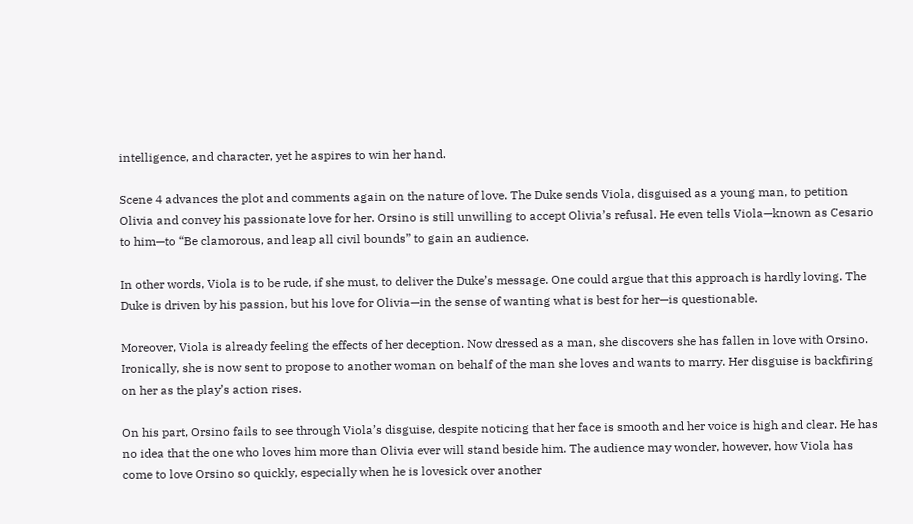intelligence, and character, yet he aspires to win her hand.

Scene 4 advances the plot and comments again on the nature of love. The Duke sends Viola, disguised as a young man, to petition Olivia and convey his passionate love for her. Orsino is still unwilling to accept Olivia’s refusal. He even tells Viola—known as Cesario to him—to “Be clamorous, and leap all civil bounds” to gain an audience.

In other words, Viola is to be rude, if she must, to deliver the Duke’s message. One could argue that this approach is hardly loving. The Duke is driven by his passion, but his love for Olivia—in the sense of wanting what is best for her—is questionable.

Moreover, Viola is already feeling the effects of her deception. Now dressed as a man, she discovers she has fallen in love with Orsino. Ironically, she is now sent to propose to another woman on behalf of the man she loves and wants to marry. Her disguise is backfiring on her as the play’s action rises.

On his part, Orsino fails to see through Viola’s disguise, despite noticing that her face is smooth and her voice is high and clear. He has no idea that the one who loves him more than Olivia ever will stand beside him. The audience may wonder, however, how Viola has come to love Orsino so quickly, especially when he is lovesick over another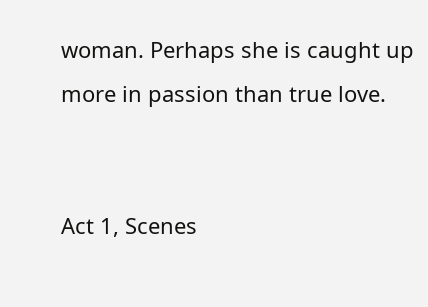woman. Perhaps she is caught up more in passion than true love.


Act 1, Scenes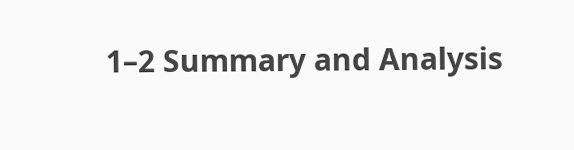1–2 Summary and Analysis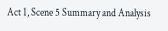Act 1, Scene 5 Summary and Analysis